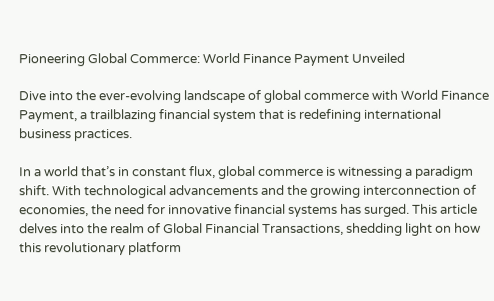Pioneering Global Commerce: World Finance Payment Unveiled

Dive into the ever-evolving landscape of global commerce with World Finance Payment, a trailblazing financial system that is redefining international business practices.

In a world that’s in constant flux, global commerce is witnessing a paradigm shift. With technological advancements and the growing interconnection of economies, the need for innovative financial systems has surged. This article delves into the realm of Global Financial Transactions, shedding light on how this revolutionary platform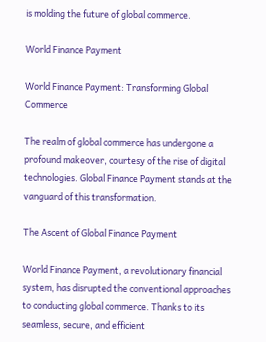is molding the future of global commerce.

World Finance Payment

World Finance Payment: Transforming Global Commerce

The realm of global commerce has undergone a profound makeover, courtesy of the rise of digital technologies. Global Finance Payment stands at the vanguard of this transformation.

The Ascent of Global Finance Payment

World Finance Payment, a revolutionary financial system, has disrupted the conventional approaches to conducting global commerce. Thanks to its seamless, secure, and efficient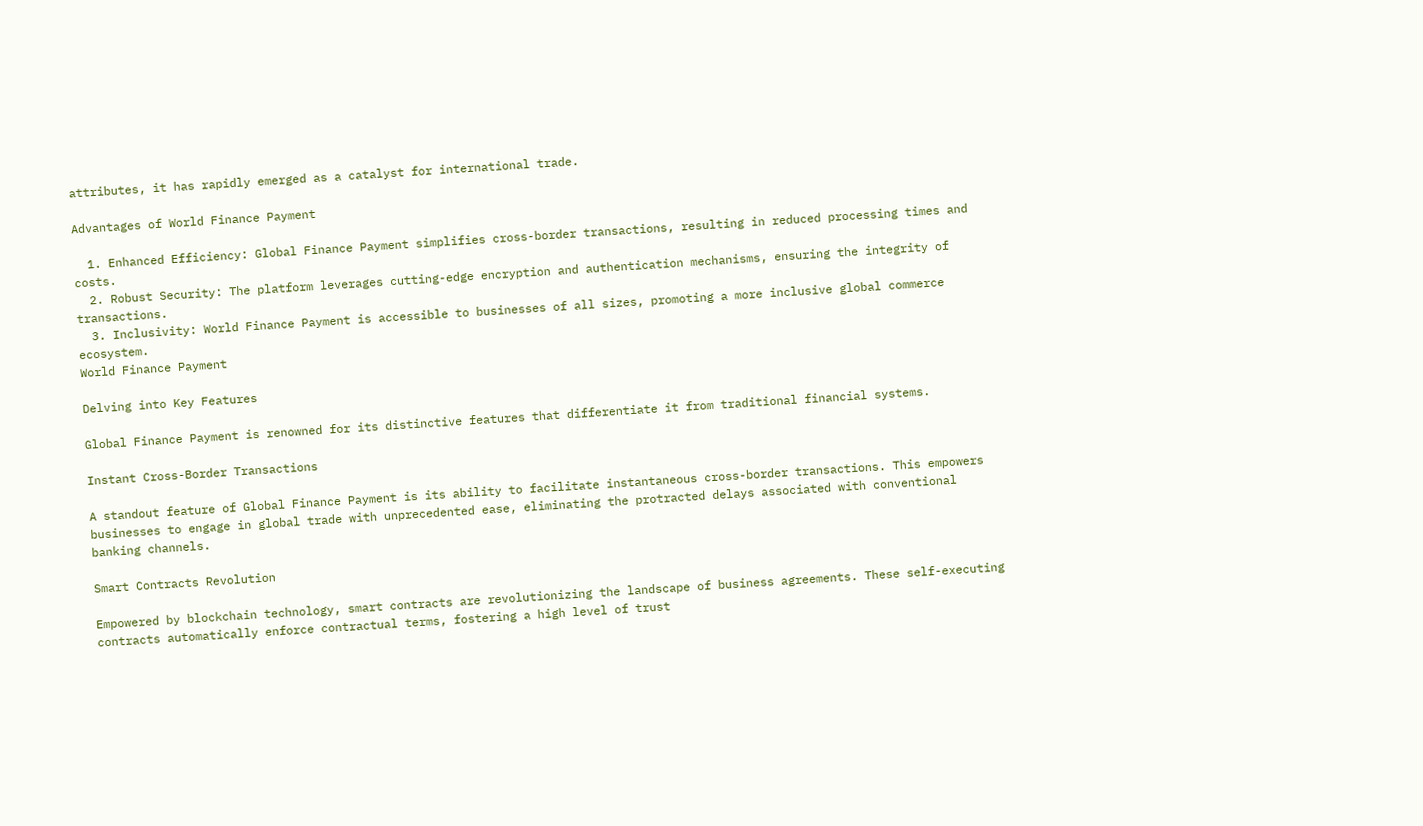attributes, it has rapidly emerged as a catalyst for international trade.

Advantages of World Finance Payment

  1. Enhanced Efficiency: Global Finance Payment simplifies cross-border transactions, resulting in reduced processing times and costs.
  2. Robust Security: The platform leverages cutting-edge encryption and authentication mechanisms, ensuring the integrity of transactions.
  3. Inclusivity: World Finance Payment is accessible to businesses of all sizes, promoting a more inclusive global commerce ecosystem.
World Finance Payment

Delving into Key Features

Global Finance Payment is renowned for its distinctive features that differentiate it from traditional financial systems.

Instant Cross-Border Transactions

A standout feature of Global Finance Payment is its ability to facilitate instantaneous cross-border transactions. This empowers businesses to engage in global trade with unprecedented ease, eliminating the protracted delays associated with conventional banking channels.

Smart Contracts Revolution

Empowered by blockchain technology, smart contracts are revolutionizing the landscape of business agreements. These self-executing contracts automatically enforce contractual terms, fostering a high level of trust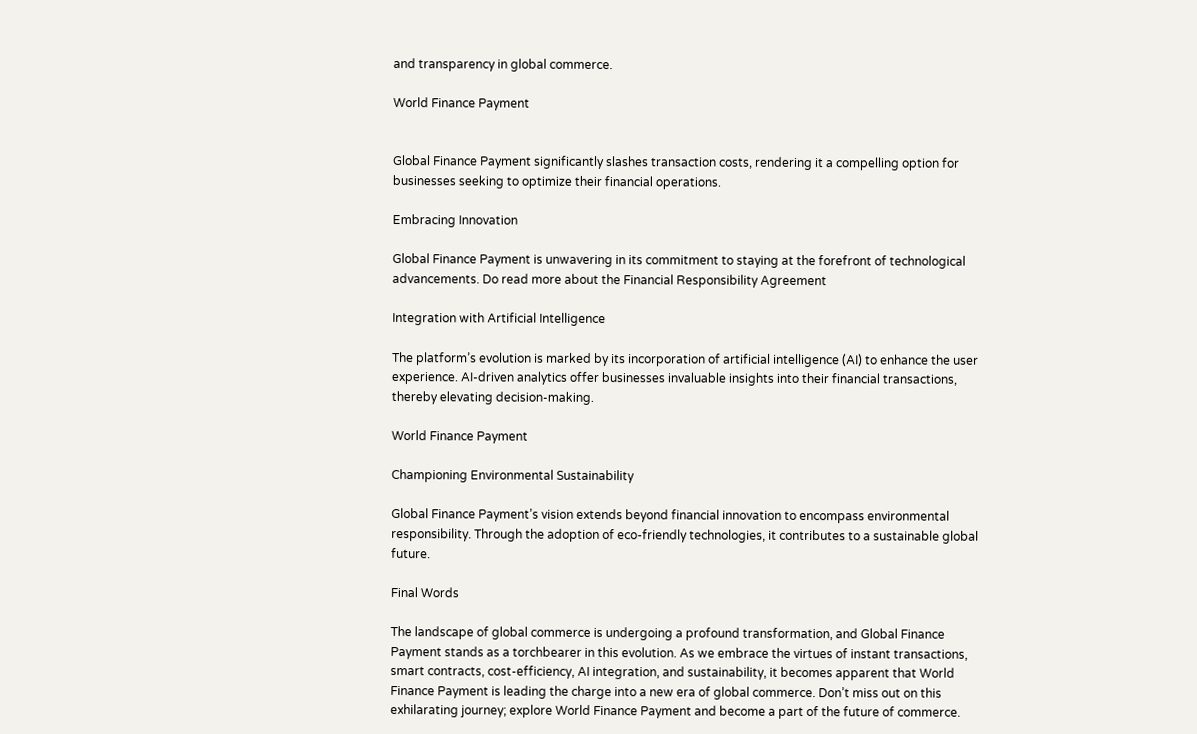and transparency in global commerce.

World Finance Payment


Global Finance Payment significantly slashes transaction costs, rendering it a compelling option for businesses seeking to optimize their financial operations.

Embracing Innovation

Global Finance Payment is unwavering in its commitment to staying at the forefront of technological advancements. Do read more about the Financial Responsibility Agreement

Integration with Artificial Intelligence

The platform’s evolution is marked by its incorporation of artificial intelligence (AI) to enhance the user experience. AI-driven analytics offer businesses invaluable insights into their financial transactions, thereby elevating decision-making.

World Finance Payment

Championing Environmental Sustainability

Global Finance Payment’s vision extends beyond financial innovation to encompass environmental responsibility. Through the adoption of eco-friendly technologies, it contributes to a sustainable global future.

Final Words

The landscape of global commerce is undergoing a profound transformation, and Global Finance Payment stands as a torchbearer in this evolution. As we embrace the virtues of instant transactions, smart contracts, cost-efficiency, AI integration, and sustainability, it becomes apparent that World Finance Payment is leading the charge into a new era of global commerce. Don’t miss out on this exhilarating journey; explore World Finance Payment and become a part of the future of commerce.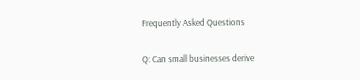Frequently Asked Questions

Q: Can small businesses derive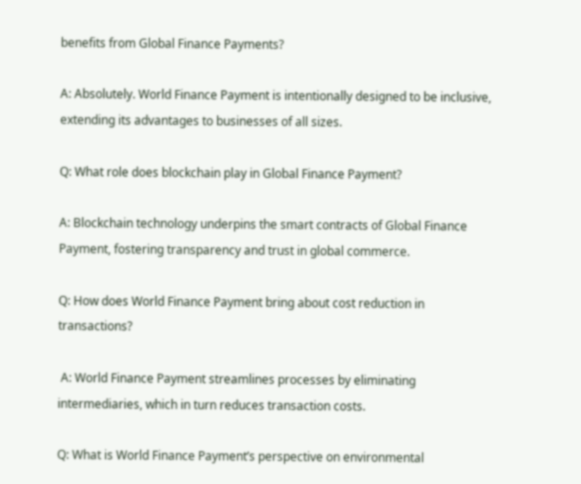benefits from Global Finance Payments?

A: Absolutely. World Finance Payment is intentionally designed to be inclusive, extending its advantages to businesses of all sizes.

Q: What role does blockchain play in Global Finance Payment?

A: Blockchain technology underpins the smart contracts of Global Finance Payment, fostering transparency and trust in global commerce.

Q: How does World Finance Payment bring about cost reduction in transactions?

 A: World Finance Payment streamlines processes by eliminating intermediaries, which in turn reduces transaction costs.

Q: What is World Finance Payment’s perspective on environmental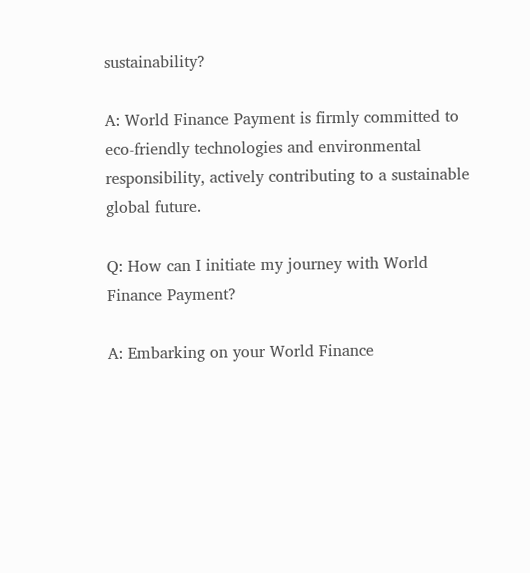sustainability?

A: World Finance Payment is firmly committed to eco-friendly technologies and environmental responsibility, actively contributing to a sustainable global future.

Q: How can I initiate my journey with World Finance Payment?

A: Embarking on your World Finance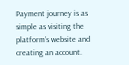Payment journey is as simple as visiting the platform’s website and creating an account.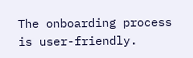The onboarding process is user-friendly.